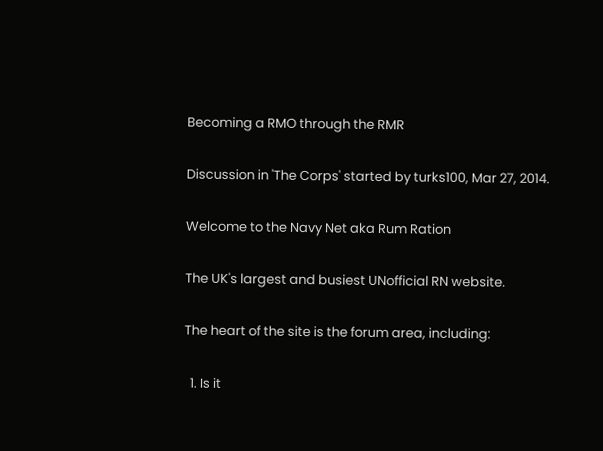Becoming a RMO through the RMR

Discussion in 'The Corps' started by turks100, Mar 27, 2014.

Welcome to the Navy Net aka Rum Ration

The UK's largest and busiest UNofficial RN website.

The heart of the site is the forum area, including:

  1. Is it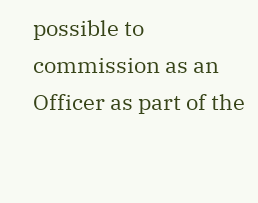possible to commission as an Officer as part of the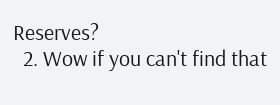Reserves?
  2. Wow if you can't find that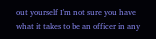out yourself I'm not sure you have what it takes to be an officer in any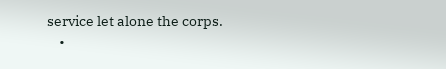service let alone the corps.
    •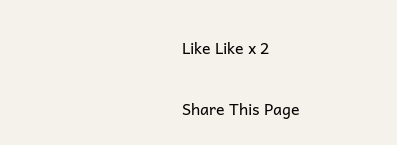Like Like x 2

Share This Page